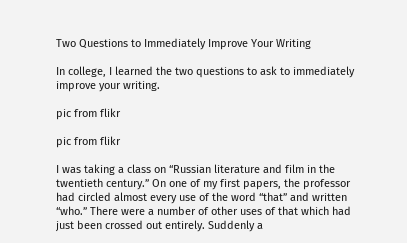Two Questions to Immediately Improve Your Writing

In college, I learned the two questions to ask to immediately improve your writing.

pic from flikr

pic from flikr

I was taking a class on “Russian literature and film in the twentieth century.” On one of my first papers, the professor had circled almost every use of the word “that” and written “who.” There were a number of other uses of that which had just been crossed out entirely. Suddenly a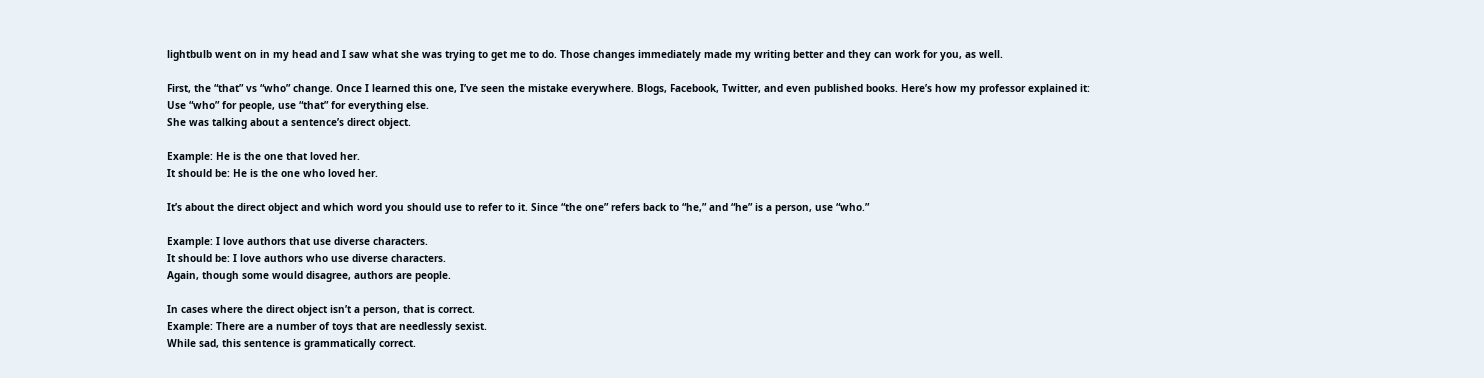lightbulb went on in my head and I saw what she was trying to get me to do. Those changes immediately made my writing better and they can work for you, as well.

First, the “that” vs “who” change. Once I learned this one, I’ve seen the mistake everywhere. Blogs, Facebook, Twitter, and even published books. Here’s how my professor explained it:
Use “who” for people, use “that” for everything else.
She was talking about a sentence’s direct object.

Example: He is the one that loved her.
It should be: He is the one who loved her.

It’s about the direct object and which word you should use to refer to it. Since “the one” refers back to “he,” and “he” is a person, use “who.”

Example: I love authors that use diverse characters.
It should be: I love authors who use diverse characters.
Again, though some would disagree, authors are people.

In cases where the direct object isn’t a person, that is correct.
Example: There are a number of toys that are needlessly sexist.
While sad, this sentence is grammatically correct.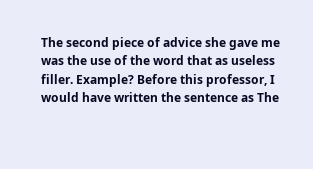The second piece of advice she gave me was the use of the word that as useless filler. Example? Before this professor, I would have written the sentence as The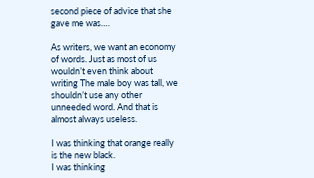second piece of advice that she gave me was….

As writers, we want an economy of words. Just as most of us wouldn’t even think about writing The male boy was tall, we shouldn’t use any other unneeded word. And that is almost always useless.

I was thinking that orange really is the new black.
I was thinking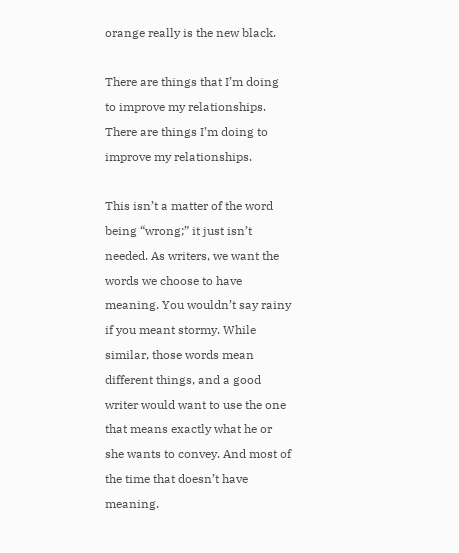orange really is the new black.

There are things that I’m doing to improve my relationships.
There are things I’m doing to improve my relationships.

This isn’t a matter of the word being “wrong;” it just isn’t needed. As writers, we want the words we choose to have meaning. You wouldn’t say rainy if you meant stormy. While similar, those words mean different things, and a good writer would want to use the one that means exactly what he or she wants to convey. And most of the time that doesn’t have meaning.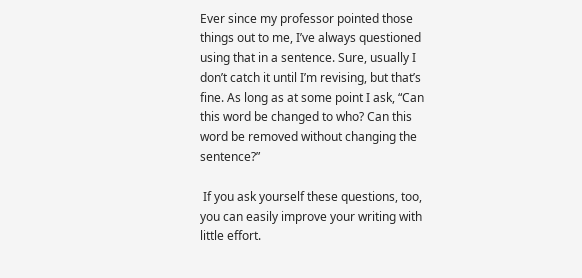Ever since my professor pointed those things out to me, I’ve always questioned using that in a sentence. Sure, usually I don’t catch it until I’m revising, but that’s fine. As long as at some point I ask, “Can this word be changed to who? Can this word be removed without changing the sentence?”

 If you ask yourself these questions, too, you can easily improve your writing with little effort.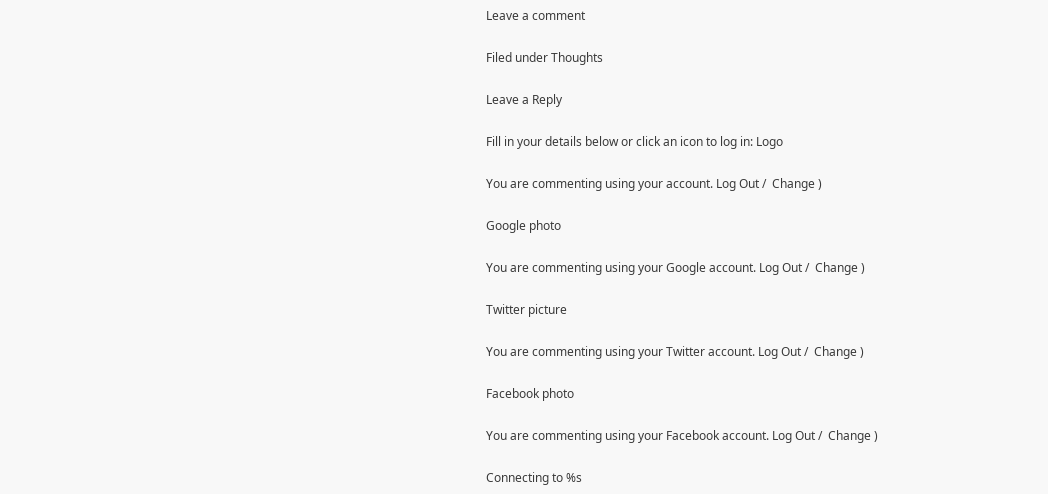Leave a comment

Filed under Thoughts

Leave a Reply

Fill in your details below or click an icon to log in: Logo

You are commenting using your account. Log Out /  Change )

Google photo

You are commenting using your Google account. Log Out /  Change )

Twitter picture

You are commenting using your Twitter account. Log Out /  Change )

Facebook photo

You are commenting using your Facebook account. Log Out /  Change )

Connecting to %s